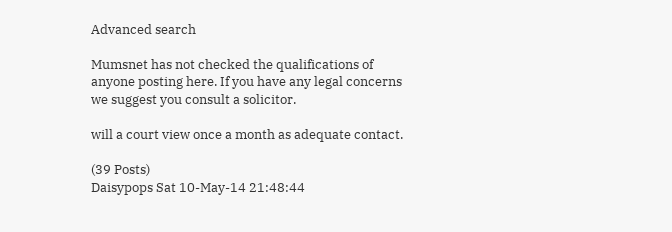Advanced search

Mumsnet has not checked the qualifications of anyone posting here. If you have any legal concerns we suggest you consult a solicitor.

will a court view once a month as adequate contact.

(39 Posts)
Daisypops Sat 10-May-14 21:48:44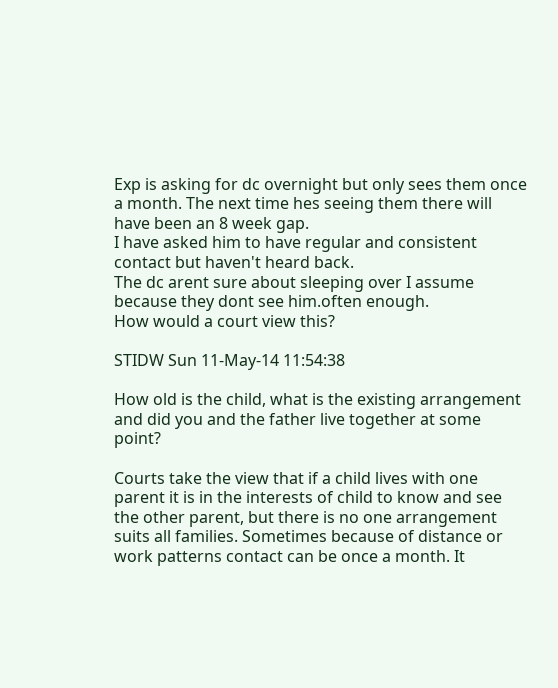Exp is asking for dc overnight but only sees them once a month. The next time hes seeing them there will have been an 8 week gap.
I have asked him to have regular and consistent contact but haven't heard back.
The dc arent sure about sleeping over I assume because they dont see him.often enough.
How would a court view this?

STIDW Sun 11-May-14 11:54:38

How old is the child, what is the existing arrangement and did you and the father live together at some point?

Courts take the view that if a child lives with one parent it is in the interests of child to know and see the other parent, but there is no one arrangement suits all families. Sometimes because of distance or work patterns contact can be once a month. It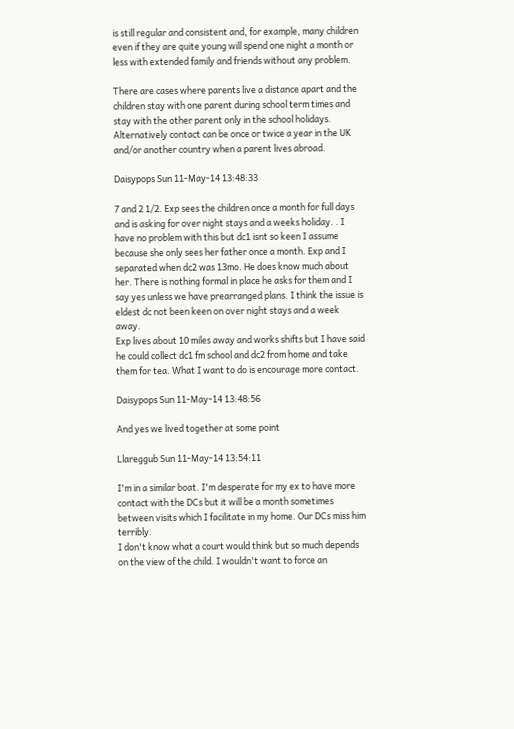is still regular and consistent and, for example, many children even if they are quite young will spend one night a month or less with extended family and friends without any problem.

There are cases where parents live a distance apart and the children stay with one parent during school term times and stay with the other parent only in the school holidays. Alternatively contact can be once or twice a year in the UK and/or another country when a parent lives abroad.

Daisypops Sun 11-May-14 13:48:33

7 and 2 1/2. Exp sees the children once a month for full days and is asking for over night stays and a weeks holiday. . I have no problem with this but dc1 isnt so keen I assume because she only sees her father once a month. Exp and I separated when dc2 was 13mo. He does know much about her. There is nothing formal in place he asks for them and I say yes unless we have prearranged plans. I think the issue is eldest dc not been keen on over night stays and a week away.
Exp lives about 10 miles away and works shifts but I have said he could collect dc1 fm school and dc2 from home and take them for tea. What I want to do is encourage more contact.

Daisypops Sun 11-May-14 13:48:56

And yes we lived together at some point

Llareggub Sun 11-May-14 13:54:11

I'm in a similar boat. I'm desperate for my ex to have more contact with the DCs but it will be a month sometimes between visits which I facilitate in my home. Our DCs miss him terribly.
I don't know what a court would think but so much depends on the view of the child. I wouldn't want to force an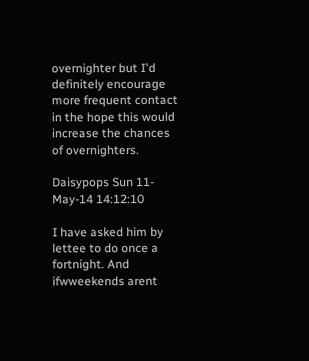overnighter but I'd definitely encourage more frequent contact in the hope this would increase the chances of overnighters.

Daisypops Sun 11-May-14 14:12:10

I have asked him by lettee to do once a fortnight. And ifwweekends arent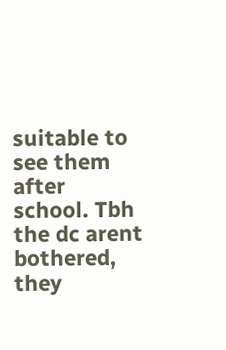suitable to see them after school. Tbh the dc arent bothered, they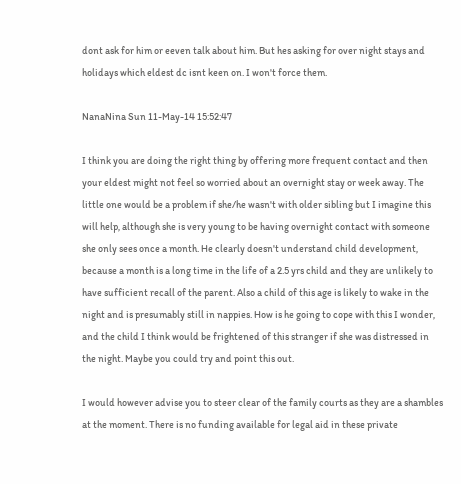dont ask for him or eeven talk about him. But hes asking for over night stays and holidays which eldest dc isnt keen on. I won't force them.

NanaNina Sun 11-May-14 15:52:47

I think you are doing the right thing by offering more frequent contact and then your eldest might not feel so worried about an overnight stay or week away. The little one would be a problem if she/he wasn't with older sibling but I imagine this will help, although she is very young to be having overnight contact with someone she only sees once a month. He clearly doesn't understand child development, because a month is a long time in the life of a 2.5 yrs child and they are unlikely to have sufficient recall of the parent. Also a child of this age is likely to wake in the night and is presumably still in nappies. How is he going to cope with this I wonder, and the child I think would be frightened of this stranger if she was distressed in the night. Maybe you could try and point this out.

I would however advise you to steer clear of the family courts as they are a shambles at the moment. There is no funding available for legal aid in these private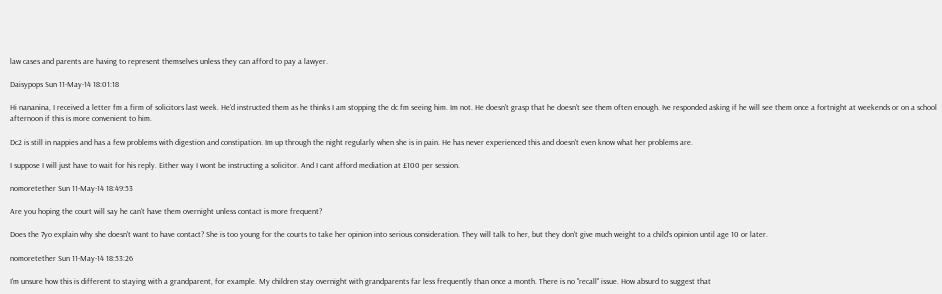law cases and parents are having to represent themselves unless they can afford to pay a lawyer.

Daisypops Sun 11-May-14 18:01:18

Hi nananina, I received a letter fm a firm of solicitors last week. He'd instructed them as he thinks I am stopping the dc fm seeing him. Im not. He doesn't grasp that he doesn't see them often enough. Ive responded asking if he will see them once a fortnight at weekends or on a school afternoon if this is more convenient to him.

Dc2 is still in nappies and has a few problems with digestion and constipation. Im up through the night regularly when she is in pain. He has never experienced this and doesn't even know what her problems are.

I suppose I will just have to wait for his reply. Either way I wont be instructing a solicitor. And I cant afford mediation at £100 per session.

nomoretether Sun 11-May-14 18:49:53

Are you hoping the court will say he can't have them overnight unless contact is more frequent?

Does the 7yo explain why she doesn't want to have contact? She is too young for the courts to take her opinion into serious consideration. They will talk to her, but they don't give much weight to a child's opinion until age 10 or later.

nomoretether Sun 11-May-14 18:53:26

I'm unsure how this is different to staying with a grandparent, for example. My children stay overnight with grandparents far less frequently than once a month. There is no "recall" issue. How absurd to suggest that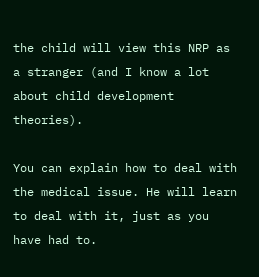the child will view this NRP as a stranger (and I know a lot about child development theories).

You can explain how to deal with the medical issue. He will learn to deal with it, just as you have had to.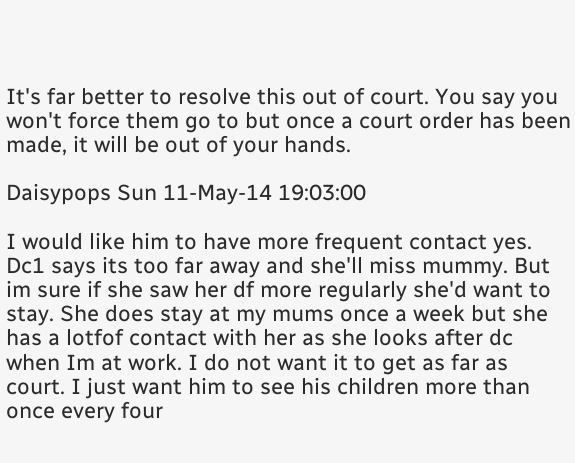It's far better to resolve this out of court. You say you won't force them go to but once a court order has been made, it will be out of your hands.

Daisypops Sun 11-May-14 19:03:00

I would like him to have more frequent contact yes. Dc1 says its too far away and she'll miss mummy. But im sure if she saw her df more regularly she'd want to stay. She does stay at my mums once a week but she has a lotfof contact with her as she looks after dc when Im at work. I do not want it to get as far as court. I just want him to see his children more than once every four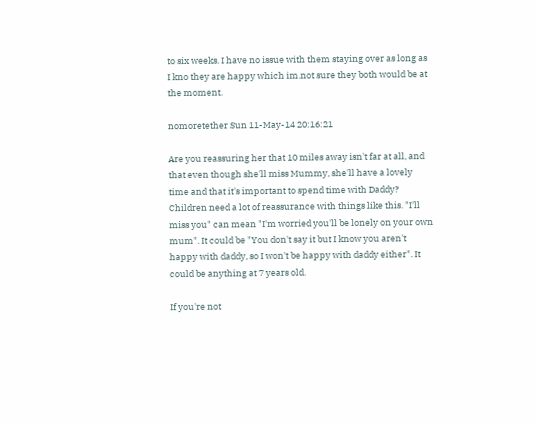to six weeks. I have no issue with them staying over as long as I kno they are happy which im.not sure they both would be at the moment.

nomoretether Sun 11-May-14 20:16:21

Are you reassuring her that 10 miles away isn't far at all, and that even though she'll miss Mummy, she'll have a lovely time and that it's important to spend time with Daddy? Children need a lot of reassurance with things like this. "I'll miss you" can mean "I'm worried you'll be lonely on your own mum". It could be "You don't say it but I know you aren't happy with daddy, so I won't be happy with daddy either". It could be anything at 7 years old.

If you're not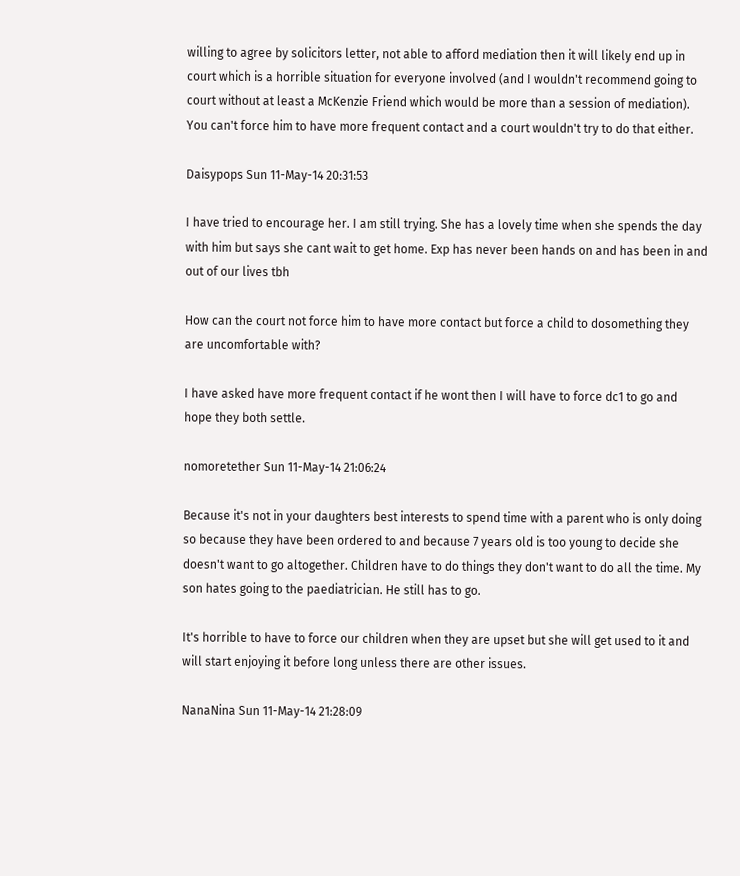willing to agree by solicitors letter, not able to afford mediation then it will likely end up in court which is a horrible situation for everyone involved (and I wouldn't recommend going to court without at least a McKenzie Friend which would be more than a session of mediation). You can't force him to have more frequent contact and a court wouldn't try to do that either.

Daisypops Sun 11-May-14 20:31:53

I have tried to encourage her. I am still trying. She has a lovely time when she spends the day with him but says she cant wait to get home. Exp has never been hands on and has been in and out of our lives tbh

How can the court not force him to have more contact but force a child to dosomething they are uncomfortable with?

I have asked have more frequent contact if he wont then I will have to force dc1 to go and hope they both settle.

nomoretether Sun 11-May-14 21:06:24

Because it's not in your daughters best interests to spend time with a parent who is only doing so because they have been ordered to and because 7 years old is too young to decide she doesn't want to go altogether. Children have to do things they don't want to do all the time. My son hates going to the paediatrician. He still has to go.

It's horrible to have to force our children when they are upset but she will get used to it and will start enjoying it before long unless there are other issues.

NanaNina Sun 11-May-14 21:28:09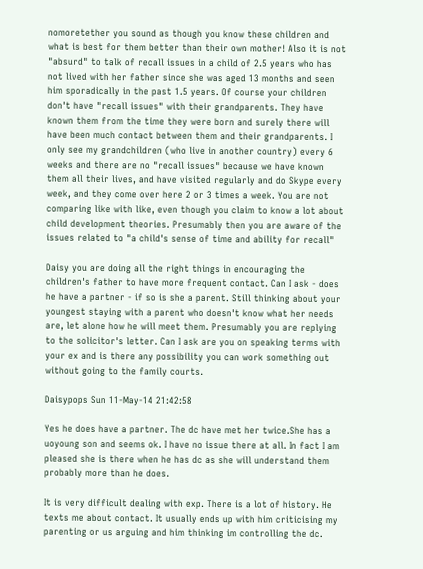nomoretether you sound as though you know these children and what is best for them better than their own mother! Also it is not "absurd" to talk of recall issues in a child of 2.5 years who has not lived with her father since she was aged 13 months and seen him sporadically in the past 1.5 years. Of course your children don't have "recall issues" with their grandparents. They have known them from the time they were born and surely there will have been much contact between them and their grandparents. I only see my grandchildren (who live in another country) every 6 weeks and there are no "recall issues" because we have known them all their lives, and have visited regularly and do Skype every week, and they come over here 2 or 3 times a week. You are not comparing like with like, even though you claim to know a lot about child development theories. Presumably then you are aware of the issues related to "a child's sense of time and ability for recall"

Daisy you are doing all the right things in encouraging the children's father to have more frequent contact. Can I ask - does he have a partner - if so is she a parent. Still thinking about your youngest staying with a parent who doesn't know what her needs are, let alone how he will meet them. Presumably you are replying to the solicitor's letter. Can I ask are you on speaking terms with your ex and is there any possibility you can work something out without going to the family courts.

Daisypops Sun 11-May-14 21:42:58

Yes he does have a partner. The dc have met her twice.She has a uoyoung son and seems ok. I have no issue there at all. In fact I am pleased she is there when he has dc as she will understand them probably more than he does.

It is very difficult dealing with exp. There is a lot of history. He texts me about contact. It usually ends up with him criticising my parenting or us arguing and him thinking im controlling the dc.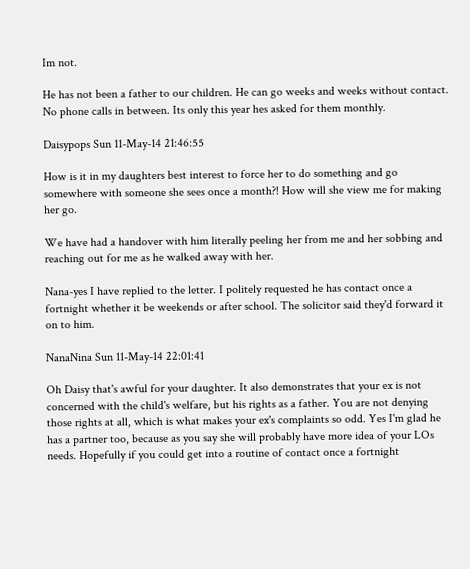Im not.

He has not been a father to our children. He can go weeks and weeks without contact. No phone calls in between. Its only this year hes asked for them monthly.

Daisypops Sun 11-May-14 21:46:55

How is it in my daughters best interest to force her to do something and go somewhere with someone she sees once a month?! How will she view me for making her go.

We have had a handover with him literally peeling her from me and her sobbing and reaching out for me as he walked away with her.

Nana-yes I have replied to the letter. I politely requested he has contact once a fortnight whether it be weekends or after school. The solicitor said they'd forward it on to him.

NanaNina Sun 11-May-14 22:01:41

Oh Daisy that's awful for your daughter. It also demonstrates that your ex is not concerned with the child's welfare, but his rights as a father. You are not denying those rights at all, which is what makes your ex's complaints so odd. Yes I'm glad he has a partner too, because as you say she will probably have more idea of your LOs needs. Hopefully if you could get into a routine of contact once a fortnight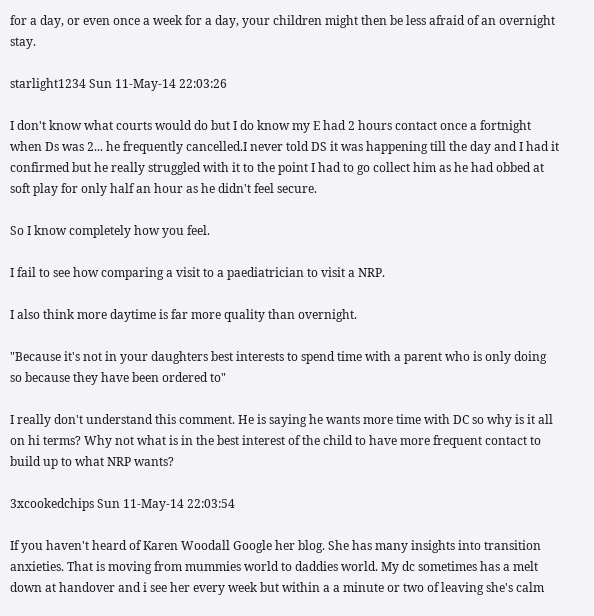for a day, or even once a week for a day, your children might then be less afraid of an overnight stay.

starlight1234 Sun 11-May-14 22:03:26

I don't know what courts would do but I do know my E had 2 hours contact once a fortnight when Ds was 2... he frequently cancelled.I never told DS it was happening till the day and I had it confirmed but he really struggled with it to the point I had to go collect him as he had obbed at soft play for only half an hour as he didn't feel secure.

So I know completely how you feel.

I fail to see how comparing a visit to a paediatrician to visit a NRP.

I also think more daytime is far more quality than overnight.

"Because it's not in your daughters best interests to spend time with a parent who is only doing so because they have been ordered to"

I really don't understand this comment. He is saying he wants more time with DC so why is it all on hi terms? Why not what is in the best interest of the child to have more frequent contact to build up to what NRP wants?

3xcookedchips Sun 11-May-14 22:03:54

If you haven't heard of Karen Woodall Google her blog. She has many insights into transition anxieties. That is moving from mummies world to daddies world. My dc sometimes has a melt down at handover and i see her every week but within a a minute or two of leaving she's calm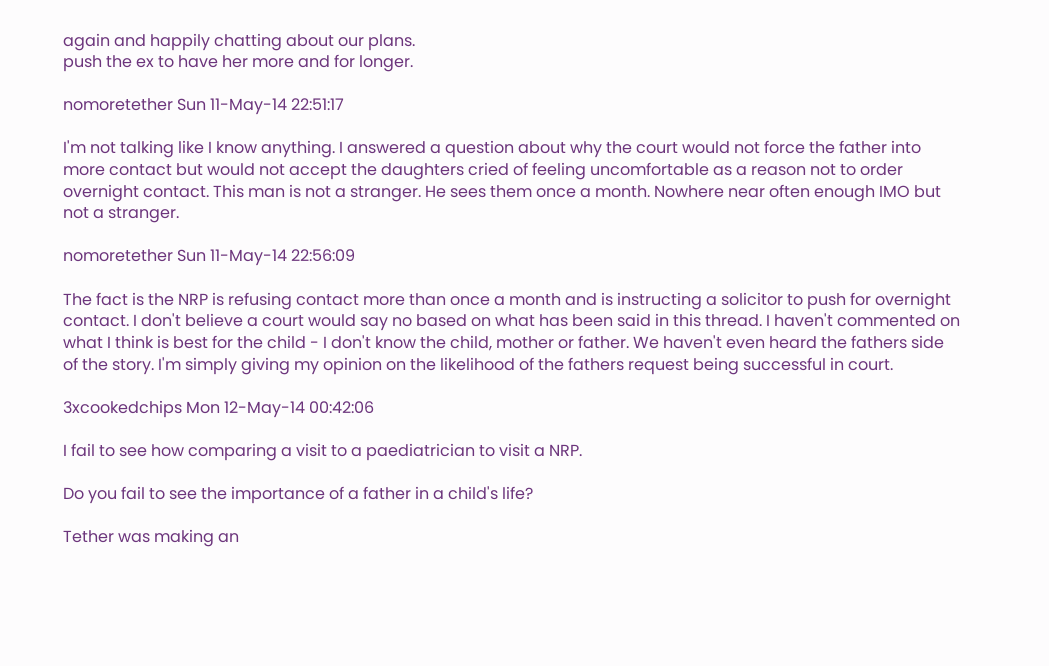again and happily chatting about our plans.
push the ex to have her more and for longer.

nomoretether Sun 11-May-14 22:51:17

I'm not talking like I know anything. I answered a question about why the court would not force the father into more contact but would not accept the daughters cried of feeling uncomfortable as a reason not to order overnight contact. This man is not a stranger. He sees them once a month. Nowhere near often enough IMO but not a stranger.

nomoretether Sun 11-May-14 22:56:09

The fact is the NRP is refusing contact more than once a month and is instructing a solicitor to push for overnight contact. I don't believe a court would say no based on what has been said in this thread. I haven't commented on what I think is best for the child - I don't know the child, mother or father. We haven't even heard the fathers side of the story. I'm simply giving my opinion on the likelihood of the fathers request being successful in court.

3xcookedchips Mon 12-May-14 00:42:06

I fail to see how comparing a visit to a paediatrician to visit a NRP.

Do you fail to see the importance of a father in a child's life?

Tether was making an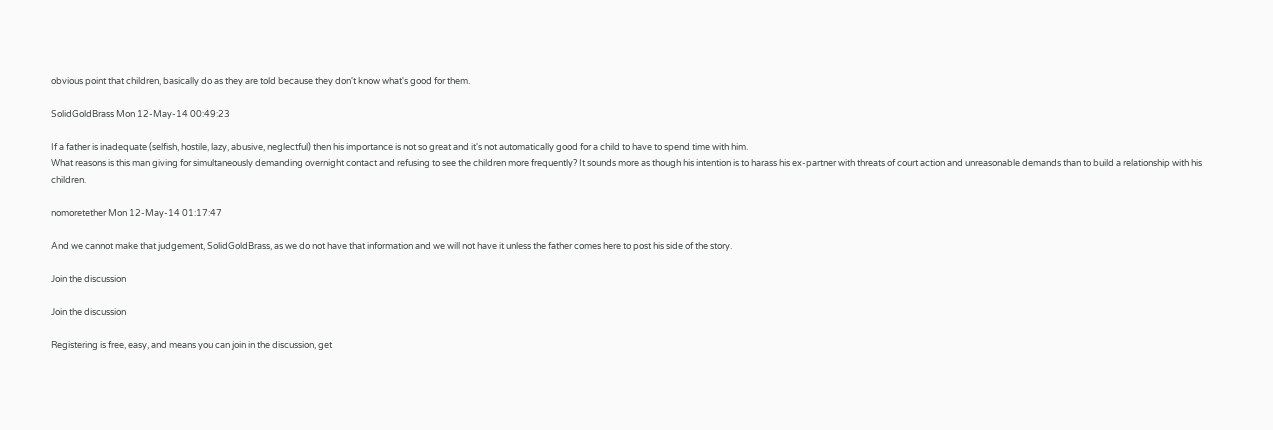obvious point that children, basically do as they are told because they don't know what's good for them.

SolidGoldBrass Mon 12-May-14 00:49:23

If a father is inadequate (selfish, hostile, lazy, abusive, neglectful) then his importance is not so great and it's not automatically good for a child to have to spend time with him.
What reasons is this man giving for simultaneously demanding overnight contact and refusing to see the children more frequently? It sounds more as though his intention is to harass his ex-partner with threats of court action and unreasonable demands than to build a relationship with his children.

nomoretether Mon 12-May-14 01:17:47

And we cannot make that judgement, SolidGoldBrass, as we do not have that information and we will not have it unless the father comes here to post his side of the story.

Join the discussion

Join the discussion

Registering is free, easy, and means you can join in the discussion, get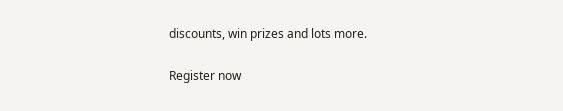discounts, win prizes and lots more.

Register now